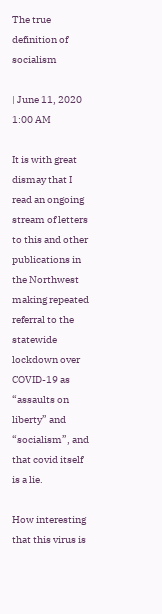The true definition of socialism

| June 11, 2020 1:00 AM

It is with great dismay that I read an ongoing stream of letters to this and other publications in the Northwest making repeated referral to the statewide lockdown over COVID-19 as “assaults on liberty” and “socialism”, and that covid itself is a lie.

How interesting that this virus is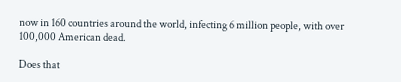now in 160 countries around the world, infecting 6 million people, with over 100,000 American dead.

Does that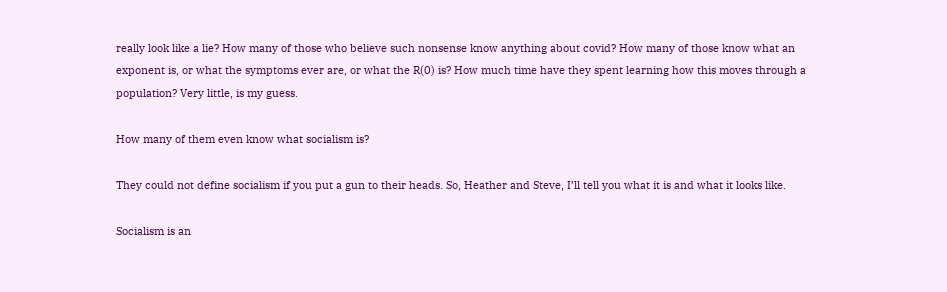really look like a lie? How many of those who believe such nonsense know anything about covid? How many of those know what an exponent is, or what the symptoms ever are, or what the R(0) is? How much time have they spent learning how this moves through a population? Very little, is my guess.

How many of them even know what socialism is?

They could not define socialism if you put a gun to their heads. So, Heather and Steve, I’ll tell you what it is and what it looks like.

Socialism is an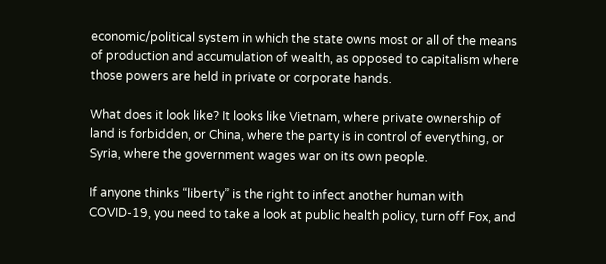economic/political system in which the state owns most or all of the means of production and accumulation of wealth, as opposed to capitalism where those powers are held in private or corporate hands.

What does it look like? It looks like Vietnam, where private ownership of land is forbidden, or China, where the party is in control of everything, or Syria, where the government wages war on its own people.

If anyone thinks “liberty” is the right to infect another human with COVID-19, you need to take a look at public health policy, turn off Fox, and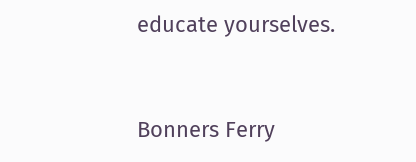educate yourselves.


Bonners Ferry